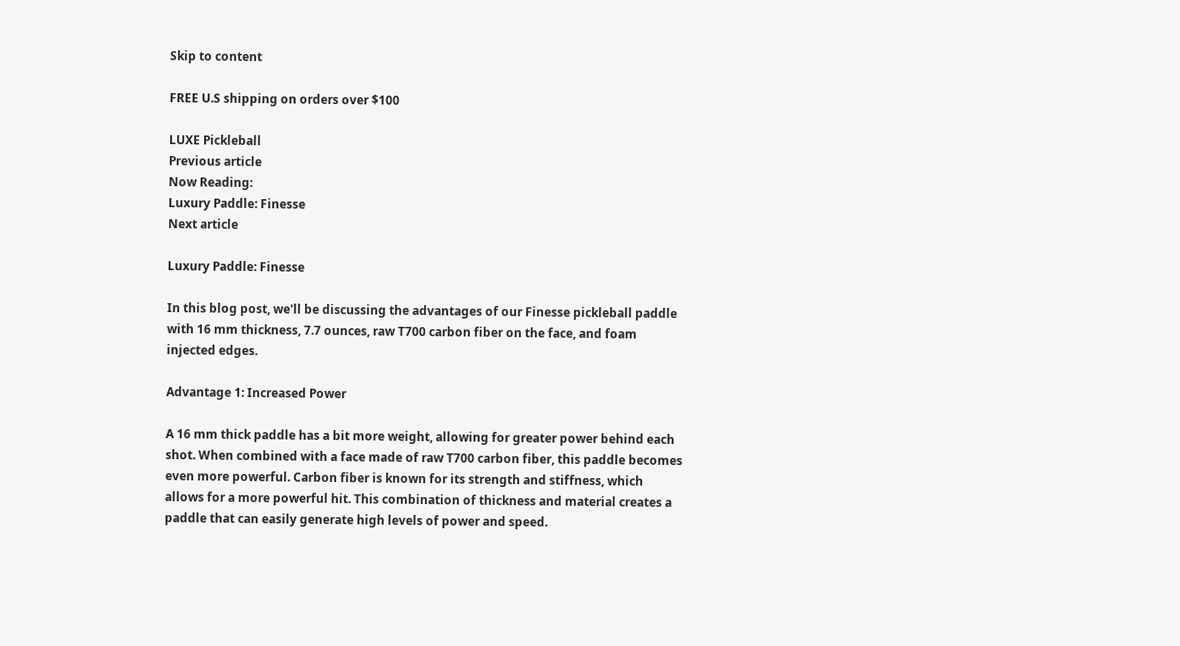Skip to content

FREE U.S shipping on orders over $100

LUXE Pickleball
Previous article
Now Reading:
Luxury Paddle: Finesse
Next article

Luxury Paddle: Finesse

In this blog post, we'll be discussing the advantages of our Finesse pickleball paddle with 16 mm thickness, 7.7 ounces, raw T700 carbon fiber on the face, and foam injected edges.

Advantage 1: Increased Power

A 16 mm thick paddle has a bit more weight, allowing for greater power behind each shot. When combined with a face made of raw T700 carbon fiber, this paddle becomes even more powerful. Carbon fiber is known for its strength and stiffness, which allows for a more powerful hit. This combination of thickness and material creates a paddle that can easily generate high levels of power and speed.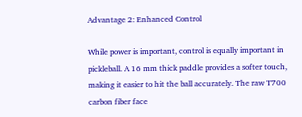Advantage 2: Enhanced Control

While power is important, control is equally important in pickleball. A 16 mm thick paddle provides a softer touch, making it easier to hit the ball accurately. The raw T700 carbon fiber face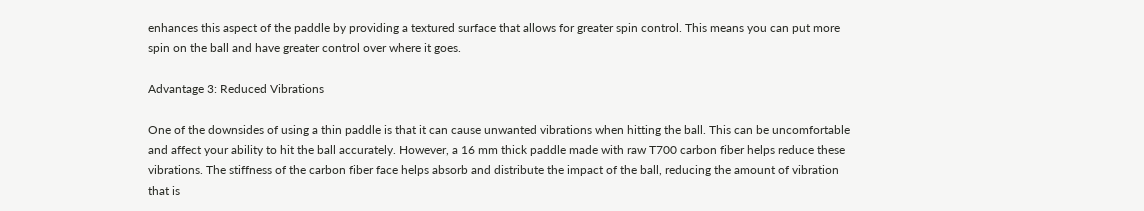enhances this aspect of the paddle by providing a textured surface that allows for greater spin control. This means you can put more spin on the ball and have greater control over where it goes.

Advantage 3: Reduced Vibrations

One of the downsides of using a thin paddle is that it can cause unwanted vibrations when hitting the ball. This can be uncomfortable and affect your ability to hit the ball accurately. However, a 16 mm thick paddle made with raw T700 carbon fiber helps reduce these vibrations. The stiffness of the carbon fiber face helps absorb and distribute the impact of the ball, reducing the amount of vibration that is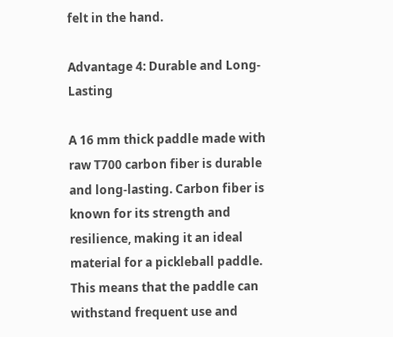felt in the hand.

Advantage 4: Durable and Long-Lasting

A 16 mm thick paddle made with raw T700 carbon fiber is durable and long-lasting. Carbon fiber is known for its strength and resilience, making it an ideal material for a pickleball paddle. This means that the paddle can withstand frequent use and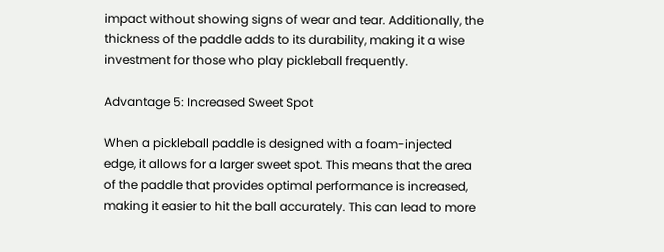impact without showing signs of wear and tear. Additionally, the thickness of the paddle adds to its durability, making it a wise investment for those who play pickleball frequently.

Advantage 5: Increased Sweet Spot

When a pickleball paddle is designed with a foam-injected edge, it allows for a larger sweet spot. This means that the area of the paddle that provides optimal performance is increased, making it easier to hit the ball accurately. This can lead to more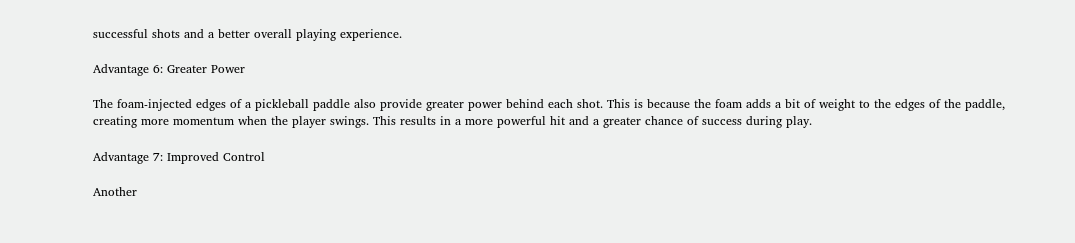successful shots and a better overall playing experience.

Advantage 6: Greater Power

The foam-injected edges of a pickleball paddle also provide greater power behind each shot. This is because the foam adds a bit of weight to the edges of the paddle, creating more momentum when the player swings. This results in a more powerful hit and a greater chance of success during play.

Advantage 7: Improved Control

Another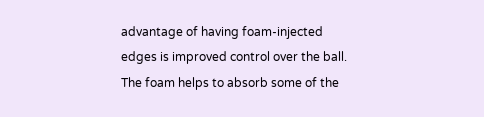advantage of having foam-injected edges is improved control over the ball. The foam helps to absorb some of the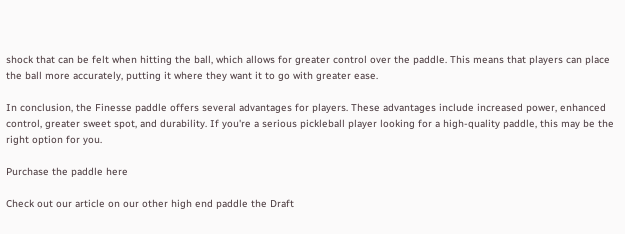shock that can be felt when hitting the ball, which allows for greater control over the paddle. This means that players can place the ball more accurately, putting it where they want it to go with greater ease.

In conclusion, the Finesse paddle offers several advantages for players. These advantages include increased power, enhanced control, greater sweet spot, and durability. If you're a serious pickleball player looking for a high-quality paddle, this may be the right option for you.

Purchase the paddle here

Check out our article on our other high end paddle the Draft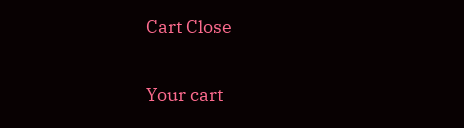Cart Close

Your cart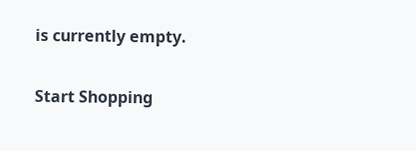is currently empty.

Start Shopping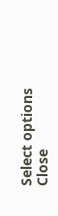Select options Close